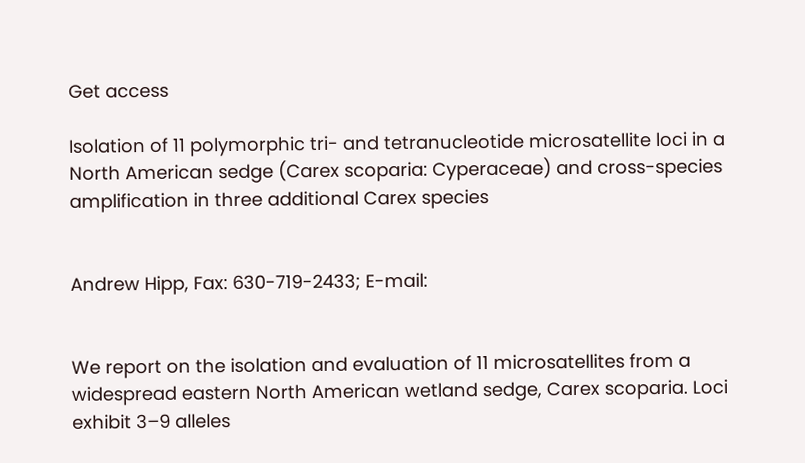Get access

Isolation of 11 polymorphic tri- and tetranucleotide microsatellite loci in a North American sedge (Carex scoparia: Cyperaceae) and cross-species amplification in three additional Carex species


Andrew Hipp, Fax: 630-719-2433; E-mail:


We report on the isolation and evaluation of 11 microsatellites from a widespread eastern North American wetland sedge, Carex scoparia. Loci exhibit 3–9 alleles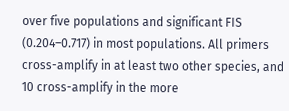over five populations and significant FIS (0.204–0.717) in most populations. All primers cross-amplify in at least two other species, and 10 cross-amplify in the more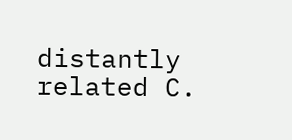distantly related C.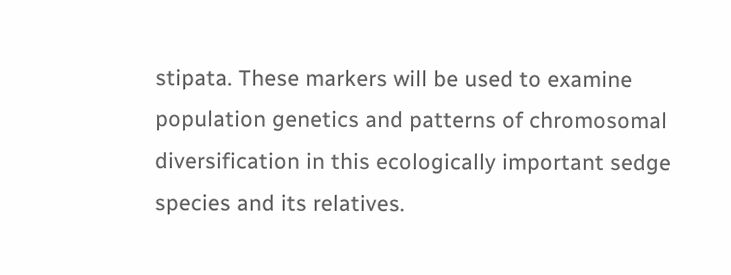stipata. These markers will be used to examine population genetics and patterns of chromosomal diversification in this ecologically important sedge species and its relatives.